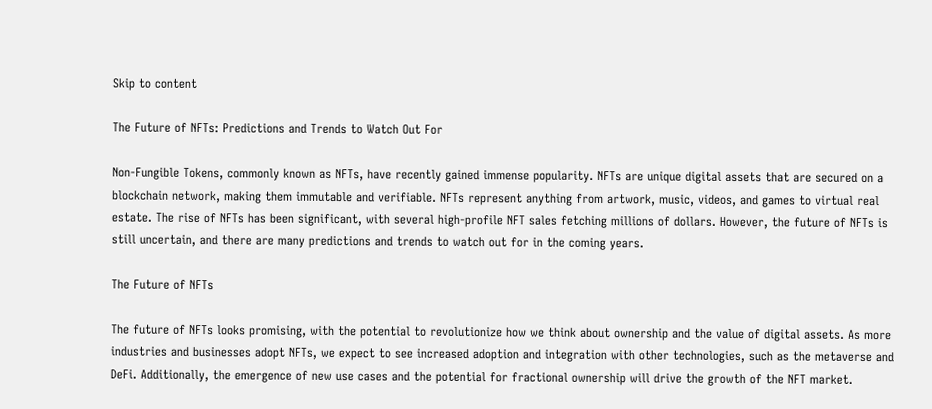Skip to content

The Future of NFTs: Predictions and Trends to Watch Out For

Non-Fungible Tokens, commonly known as NFTs, have recently gained immense popularity. NFTs are unique digital assets that are secured on a blockchain network, making them immutable and verifiable. NFTs represent anything from artwork, music, videos, and games to virtual real estate. The rise of NFTs has been significant, with several high-profile NFT sales fetching millions of dollars. However, the future of NFTs is still uncertain, and there are many predictions and trends to watch out for in the coming years.

The Future of NFTs

The future of NFTs looks promising, with the potential to revolutionize how we think about ownership and the value of digital assets. As more industries and businesses adopt NFTs, we expect to see increased adoption and integration with other technologies, such as the metaverse and DeFi. Additionally, the emergence of new use cases and the potential for fractional ownership will drive the growth of the NFT market.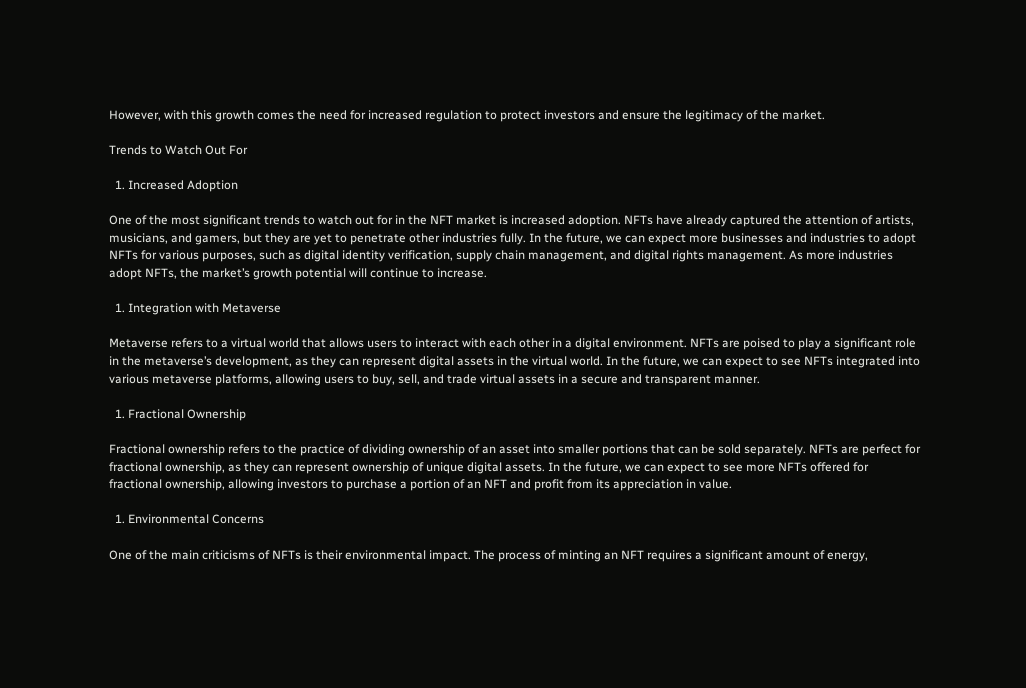However, with this growth comes the need for increased regulation to protect investors and ensure the legitimacy of the market.

Trends to Watch Out For

  1. Increased Adoption

One of the most significant trends to watch out for in the NFT market is increased adoption. NFTs have already captured the attention of artists, musicians, and gamers, but they are yet to penetrate other industries fully. In the future, we can expect more businesses and industries to adopt NFTs for various purposes, such as digital identity verification, supply chain management, and digital rights management. As more industries adopt NFTs, the market’s growth potential will continue to increase.

  1. Integration with Metaverse

Metaverse refers to a virtual world that allows users to interact with each other in a digital environment. NFTs are poised to play a significant role in the metaverse’s development, as they can represent digital assets in the virtual world. In the future, we can expect to see NFTs integrated into various metaverse platforms, allowing users to buy, sell, and trade virtual assets in a secure and transparent manner.

  1. Fractional Ownership

Fractional ownership refers to the practice of dividing ownership of an asset into smaller portions that can be sold separately. NFTs are perfect for fractional ownership, as they can represent ownership of unique digital assets. In the future, we can expect to see more NFTs offered for fractional ownership, allowing investors to purchase a portion of an NFT and profit from its appreciation in value.

  1. Environmental Concerns

One of the main criticisms of NFTs is their environmental impact. The process of minting an NFT requires a significant amount of energy,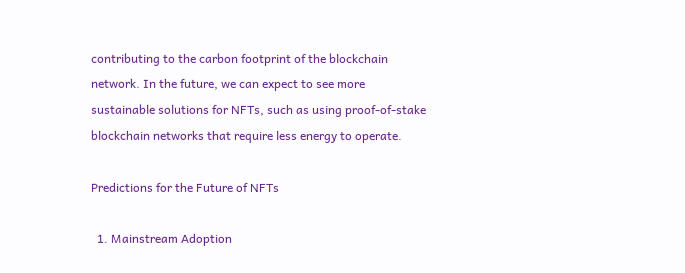contributing to the carbon footprint of the blockchain network. In the future, we can expect to see more sustainable solutions for NFTs, such as using proof-of-stake blockchain networks that require less energy to operate.

Predictions for the Future of NFTs

  1. Mainstream Adoption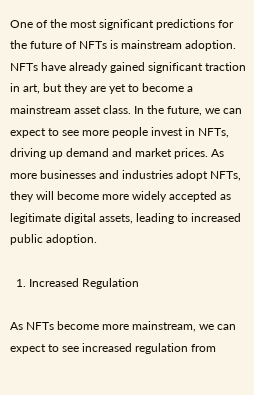One of the most significant predictions for the future of NFTs is mainstream adoption. NFTs have already gained significant traction in art, but they are yet to become a mainstream asset class. In the future, we can expect to see more people invest in NFTs, driving up demand and market prices. As more businesses and industries adopt NFTs, they will become more widely accepted as legitimate digital assets, leading to increased public adoption.

  1. Increased Regulation

As NFTs become more mainstream, we can expect to see increased regulation from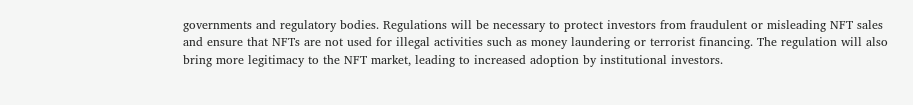governments and regulatory bodies. Regulations will be necessary to protect investors from fraudulent or misleading NFT sales and ensure that NFTs are not used for illegal activities such as money laundering or terrorist financing. The regulation will also bring more legitimacy to the NFT market, leading to increased adoption by institutional investors.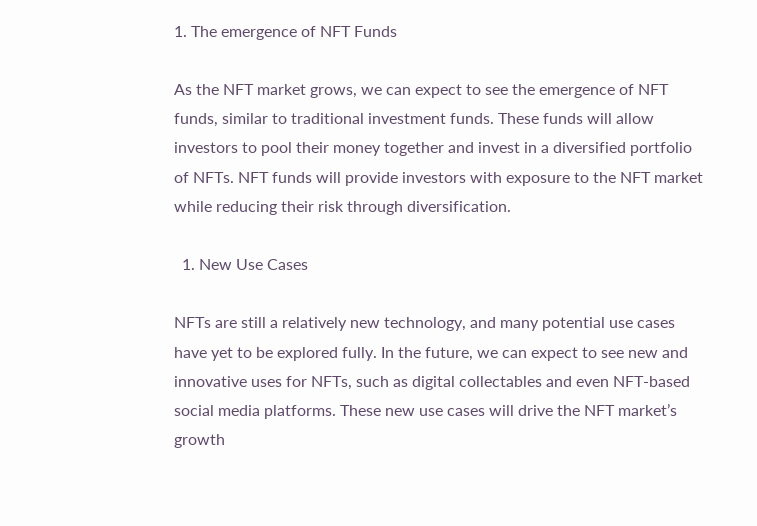1. The emergence of NFT Funds

As the NFT market grows, we can expect to see the emergence of NFT funds, similar to traditional investment funds. These funds will allow investors to pool their money together and invest in a diversified portfolio of NFTs. NFT funds will provide investors with exposure to the NFT market while reducing their risk through diversification.

  1. New Use Cases

NFTs are still a relatively new technology, and many potential use cases have yet to be explored fully. In the future, we can expect to see new and innovative uses for NFTs, such as digital collectables and even NFT-based social media platforms. These new use cases will drive the NFT market’s growth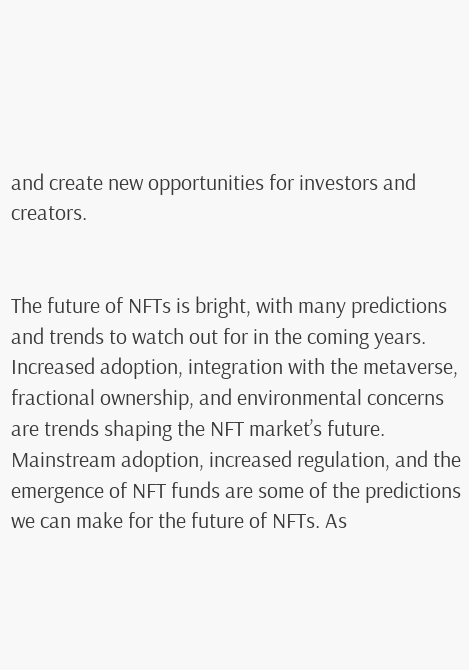and create new opportunities for investors and creators.


The future of NFTs is bright, with many predictions and trends to watch out for in the coming years. Increased adoption, integration with the metaverse, fractional ownership, and environmental concerns are trends shaping the NFT market’s future. Mainstream adoption, increased regulation, and the emergence of NFT funds are some of the predictions we can make for the future of NFTs. As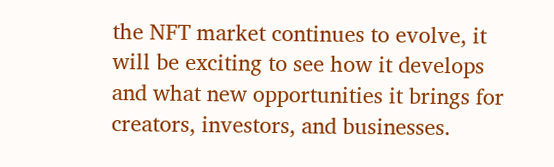the NFT market continues to evolve, it will be exciting to see how it develops and what new opportunities it brings for creators, investors, and businesses.